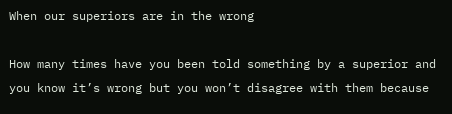When our superiors are in the wrong

How many times have you been told something by a superior and you know it’s wrong but you won’t disagree with them because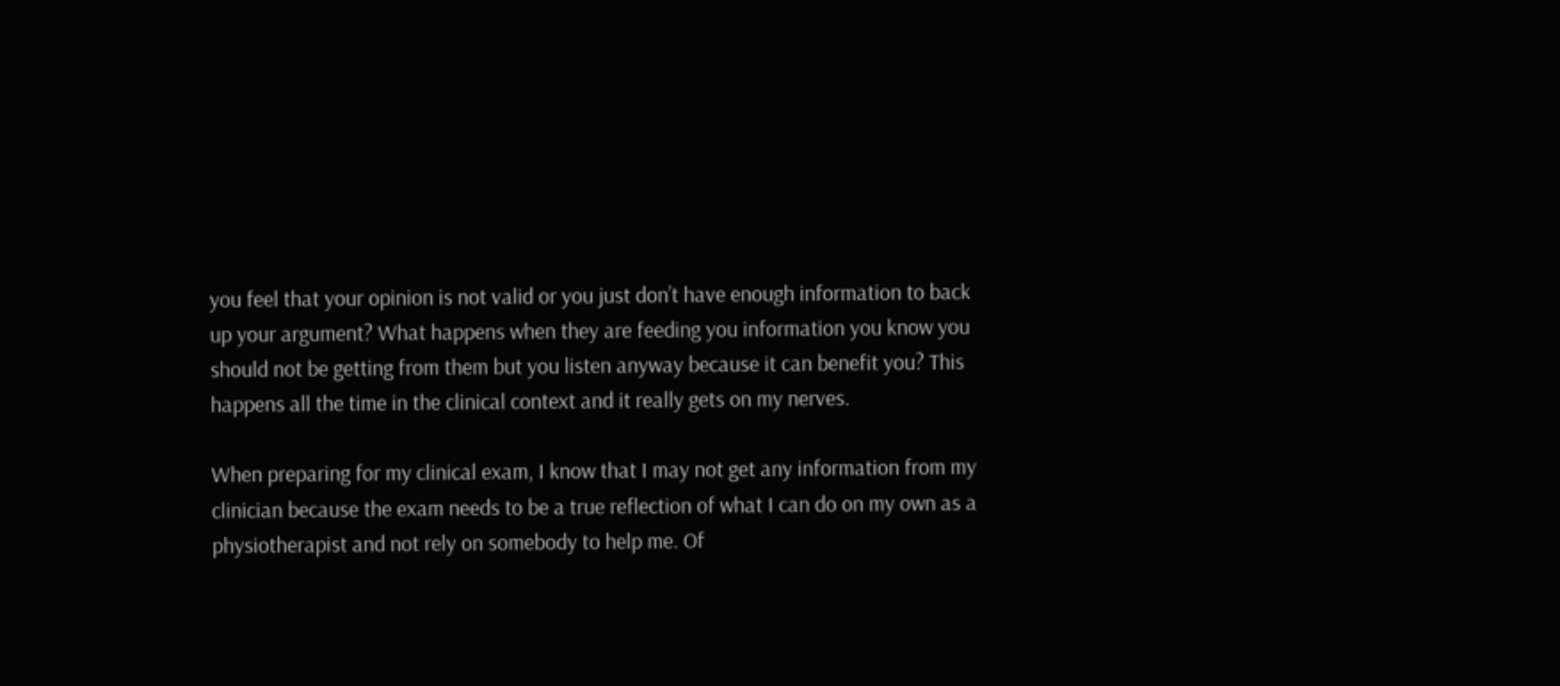you feel that your opinion is not valid or you just don’t have enough information to back up your argument? What happens when they are feeding you information you know you should not be getting from them but you listen anyway because it can benefit you? This happens all the time in the clinical context and it really gets on my nerves.

When preparing for my clinical exam, I know that I may not get any information from my clinician because the exam needs to be a true reflection of what I can do on my own as a physiotherapist and not rely on somebody to help me. Of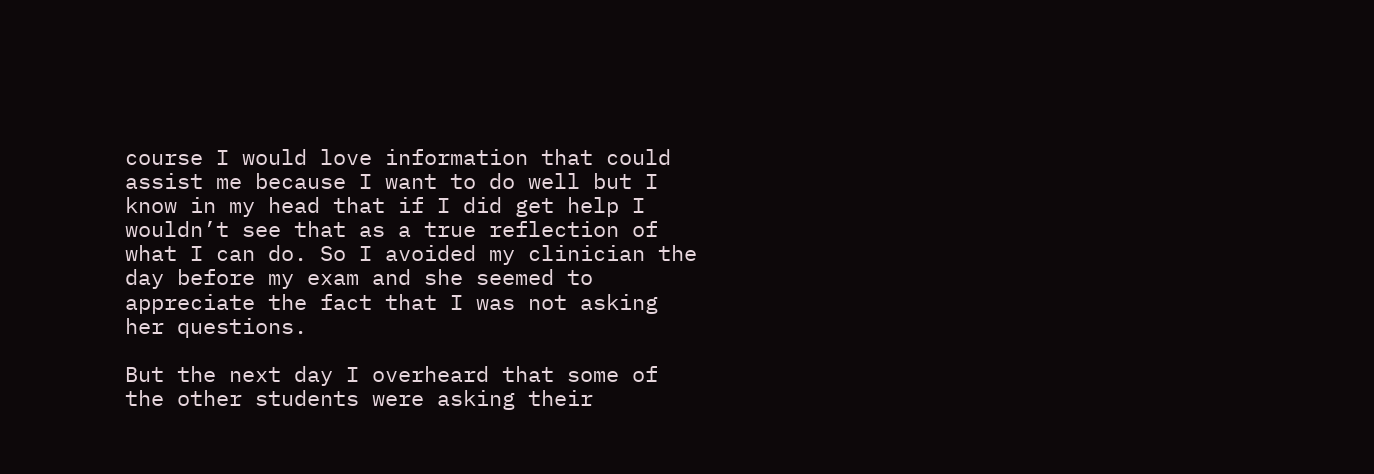course I would love information that could assist me because I want to do well but I know in my head that if I did get help I wouldn’t see that as a true reflection of what I can do. So I avoided my clinician the day before my exam and she seemed to appreciate the fact that I was not asking her questions.

But the next day I overheard that some of the other students were asking their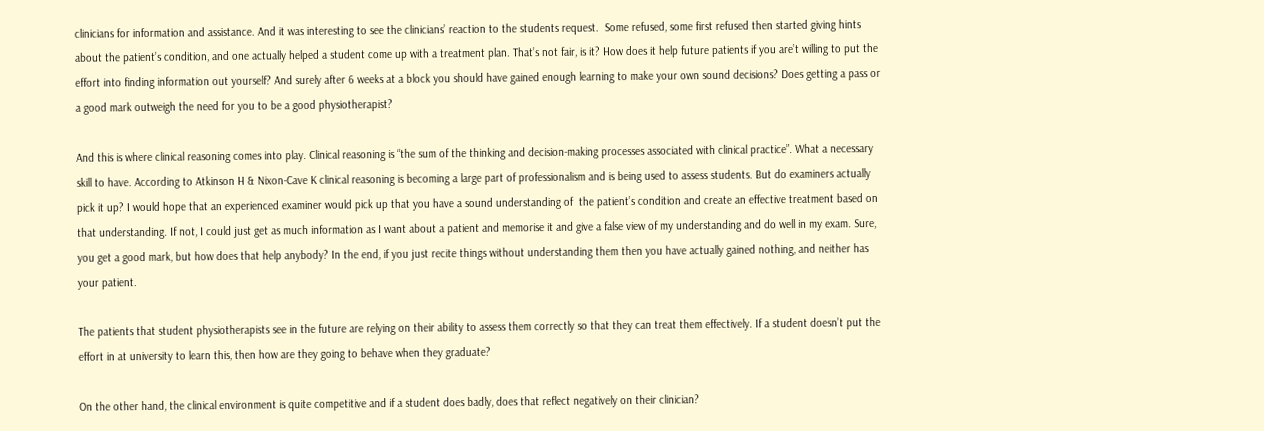clinicians for information and assistance. And it was interesting to see the clinicians’ reaction to the students request.  Some refused, some first refused then started giving hints about the patient’s condition, and one actually helped a student come up with a treatment plan. That’s not fair, is it? How does it help future patients if you are’t willing to put the effort into finding information out yourself? And surely after 6 weeks at a block you should have gained enough learning to make your own sound decisions? Does getting a pass or a good mark outweigh the need for you to be a good physiotherapist?

And this is where clinical reasoning comes into play. Clinical reasoning is “the sum of the thinking and decision-making processes associated with clinical practice”. What a necessary skill to have. According to Atkinson H & Nixon-Cave K clinical reasoning is becoming a large part of professionalism and is being used to assess students. But do examiners actually pick it up? I would hope that an experienced examiner would pick up that you have a sound understanding of  the patient’s condition and create an effective treatment based on that understanding. If not, I could just get as much information as I want about a patient and memorise it and give a false view of my understanding and do well in my exam. Sure, you get a good mark, but how does that help anybody? In the end, if you just recite things without understanding them then you have actually gained nothing, and neither has your patient.

The patients that student physiotherapists see in the future are relying on their ability to assess them correctly so that they can treat them effectively. If a student doesn’t put the effort in at university to learn this, then how are they going to behave when they graduate?

On the other hand, the clinical environment is quite competitive and if a student does badly, does that reflect negatively on their clinician?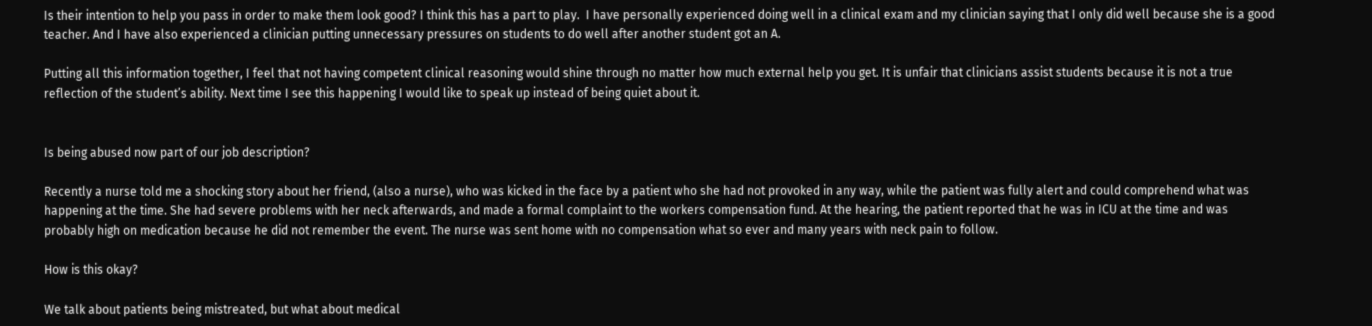Is their intention to help you pass in order to make them look good? I think this has a part to play.  I have personally experienced doing well in a clinical exam and my clinician saying that I only did well because she is a good teacher. And I have also experienced a clinician putting unnecessary pressures on students to do well after another student got an A.

Putting all this information together, I feel that not having competent clinical reasoning would shine through no matter how much external help you get. It is unfair that clinicians assist students because it is not a true reflection of the student’s ability. Next time I see this happening I would like to speak up instead of being quiet about it.


Is being abused now part of our job description?

Recently a nurse told me a shocking story about her friend, (also a nurse), who was kicked in the face by a patient who she had not provoked in any way, while the patient was fully alert and could comprehend what was happening at the time. She had severe problems with her neck afterwards, and made a formal complaint to the workers compensation fund. At the hearing, the patient reported that he was in ICU at the time and was probably high on medication because he did not remember the event. The nurse was sent home with no compensation what so ever and many years with neck pain to follow.

How is this okay?

We talk about patients being mistreated, but what about medical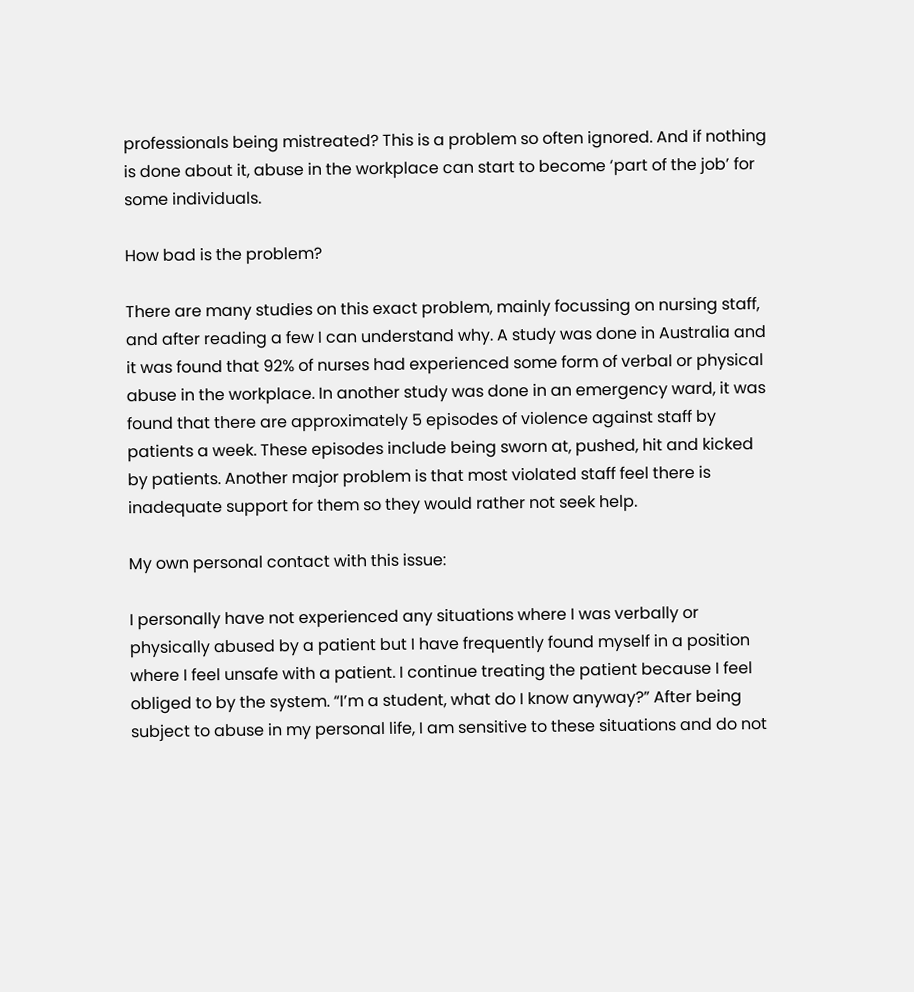professionals being mistreated? This is a problem so often ignored. And if nothing is done about it, abuse in the workplace can start to become ‘part of the job’ for some individuals.

How bad is the problem?

There are many studies on this exact problem, mainly focussing on nursing staff, and after reading a few I can understand why. A study was done in Australia and it was found that 92% of nurses had experienced some form of verbal or physical abuse in the workplace. In another study was done in an emergency ward, it was found that there are approximately 5 episodes of violence against staff by patients a week. These episodes include being sworn at, pushed, hit and kicked by patients. Another major problem is that most violated staff feel there is inadequate support for them so they would rather not seek help.

My own personal contact with this issue:

I personally have not experienced any situations where I was verbally or physically abused by a patient but I have frequently found myself in a position where I feel unsafe with a patient. I continue treating the patient because I feel obliged to by the system. “I’m a student, what do I know anyway?” After being subject to abuse in my personal life, I am sensitive to these situations and do not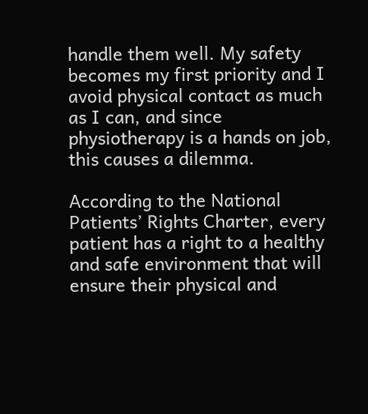handle them well. My safety becomes my first priority and I avoid physical contact as much as I can, and since physiotherapy is a hands on job, this causes a dilemma.

According to the National Patients’ Rights Charter, every patient has a right to a healthy and safe environment that will ensure their physical and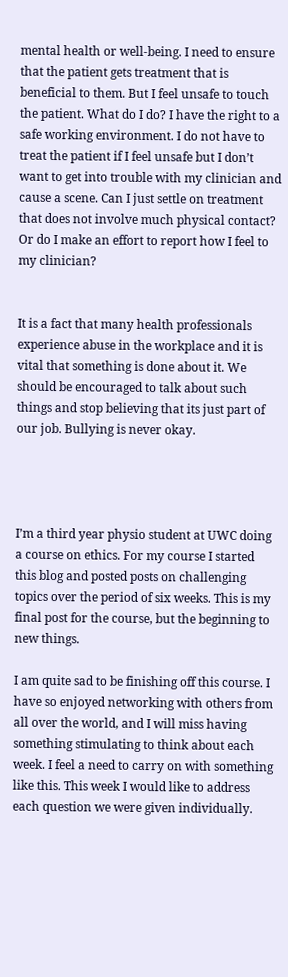mental health or well-being. I need to ensure that the patient gets treatment that is beneficial to them. But I feel unsafe to touch the patient. What do I do? I have the right to a safe working environment. I do not have to treat the patient if I feel unsafe but I don’t want to get into trouble with my clinician and cause a scene. Can I just settle on treatment that does not involve much physical contact? Or do I make an effort to report how I feel to my clinician?


It is a fact that many health professionals experience abuse in the workplace and it is vital that something is done about it. We should be encouraged to talk about such things and stop believing that its just part of our job. Bullying is never okay.




I’m a third year physio student at UWC doing a course on ethics. For my course I started this blog and posted posts on challenging topics over the period of six weeks. This is my final post for the course, but the beginning to new things.

I am quite sad to be finishing off this course. I have so enjoyed networking with others from all over the world, and I will miss having something stimulating to think about each week. I feel a need to carry on with something like this. This week I would like to address each question we were given individually.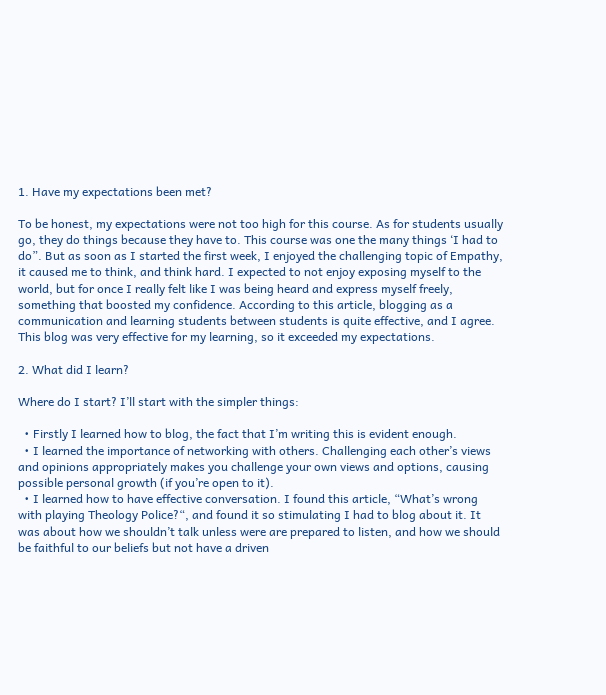1. Have my expectations been met?

To be honest, my expectations were not too high for this course. As for students usually go, they do things because they have to. This course was one the many things ‘I had to do”. But as soon as I started the first week, I enjoyed the challenging topic of Empathy, it caused me to think, and think hard. I expected to not enjoy exposing myself to the world, but for once I really felt like I was being heard and express myself freely, something that boosted my confidence. According to this article, blogging as a communication and learning students between students is quite effective, and I agree. This blog was very effective for my learning, so it exceeded my expectations.

2. What did I learn?

Where do I start? I’ll start with the simpler things:

  • Firstly I learned how to blog, the fact that I’m writing this is evident enough.
  • I learned the importance of networking with others. Challenging each other’s views and opinions appropriately makes you challenge your own views and options, causing possible personal growth (if you’re open to it).
  • I learned how to have effective conversation. I found this article, “What’s wrong with playing Theology Police?“, and found it so stimulating I had to blog about it. It was about how we shouldn’t talk unless were are prepared to listen, and how we should be faithful to our beliefs but not have a driven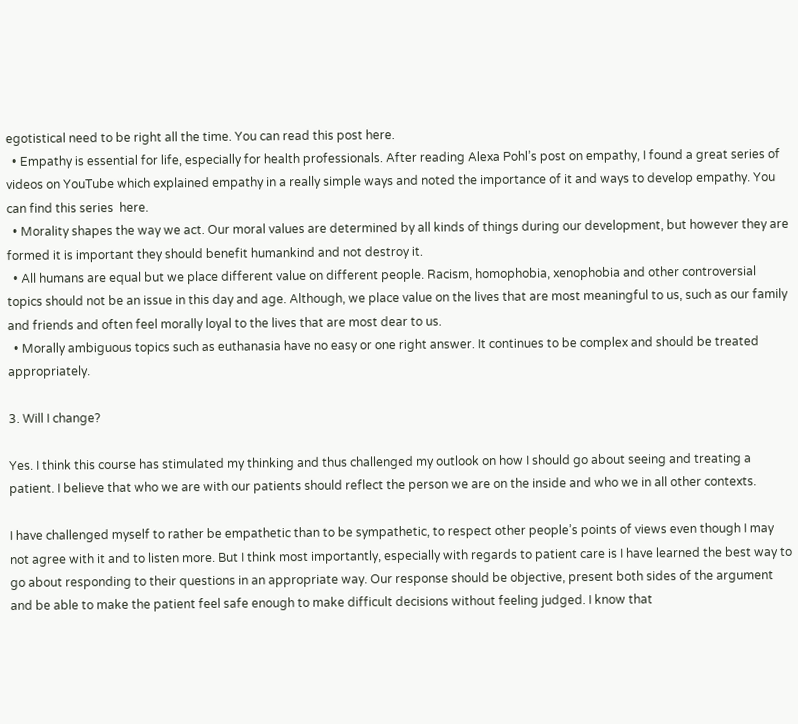egotistical need to be right all the time. You can read this post here.
  • Empathy is essential for life, especially for health professionals. After reading Alexa Pohl’s post on empathy, I found a great series of videos on YouTube which explained empathy in a really simple ways and noted the importance of it and ways to develop empathy. You can find this series  here.
  • Morality shapes the way we act. Our moral values are determined by all kinds of things during our development, but however they are formed it is important they should benefit humankind and not destroy it.
  • All humans are equal but we place different value on different people. Racism, homophobia, xenophobia and other controversial topics should not be an issue in this day and age. Although, we place value on the lives that are most meaningful to us, such as our family and friends and often feel morally loyal to the lives that are most dear to us.
  • Morally ambiguous topics such as euthanasia have no easy or one right answer. It continues to be complex and should be treated appropriately.

3. Will I change?

Yes. I think this course has stimulated my thinking and thus challenged my outlook on how I should go about seeing and treating a patient. I believe that who we are with our patients should reflect the person we are on the inside and who we in all other contexts.

I have challenged myself to rather be empathetic than to be sympathetic, to respect other people’s points of views even though I may not agree with it and to listen more. But I think most importantly, especially with regards to patient care is I have learned the best way to go about responding to their questions in an appropriate way. Our response should be objective, present both sides of the argument and be able to make the patient feel safe enough to make difficult decisions without feeling judged. I know that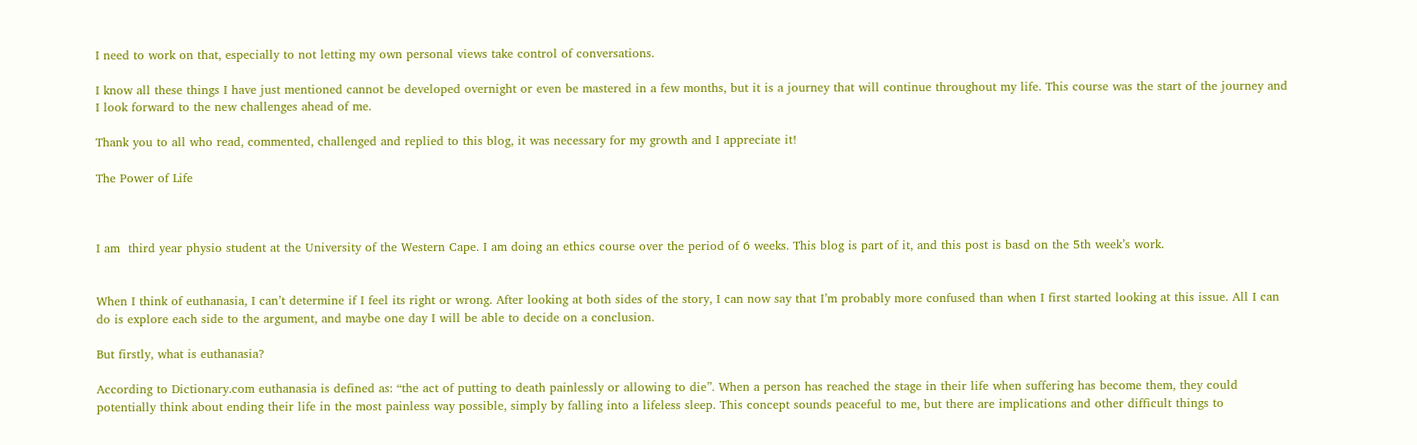I need to work on that, especially to not letting my own personal views take control of conversations.

I know all these things I have just mentioned cannot be developed overnight or even be mastered in a few months, but it is a journey that will continue throughout my life. This course was the start of the journey and I look forward to the new challenges ahead of me.

Thank you to all who read, commented, challenged and replied to this blog, it was necessary for my growth and I appreciate it!

The Power of Life



I am  third year physio student at the University of the Western Cape. I am doing an ethics course over the period of 6 weeks. This blog is part of it, and this post is basd on the 5th week’s work.


When I think of euthanasia, I can’t determine if I feel its right or wrong. After looking at both sides of the story, I can now say that I’m probably more confused than when I first started looking at this issue. All I can do is explore each side to the argument, and maybe one day I will be able to decide on a conclusion.

But firstly, what is euthanasia?

According to Dictionary.com euthanasia is defined as: “the act of putting to death painlessly or allowing to die”. When a person has reached the stage in their life when suffering has become them, they could potentially think about ending their life in the most painless way possible, simply by falling into a lifeless sleep. This concept sounds peaceful to me, but there are implications and other difficult things to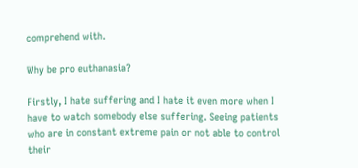comprehend with.

Why be pro euthanasia?

Firstly, I hate suffering and I hate it even more when I have to watch somebody else suffering. Seeing patients who are in constant extreme pain or not able to control their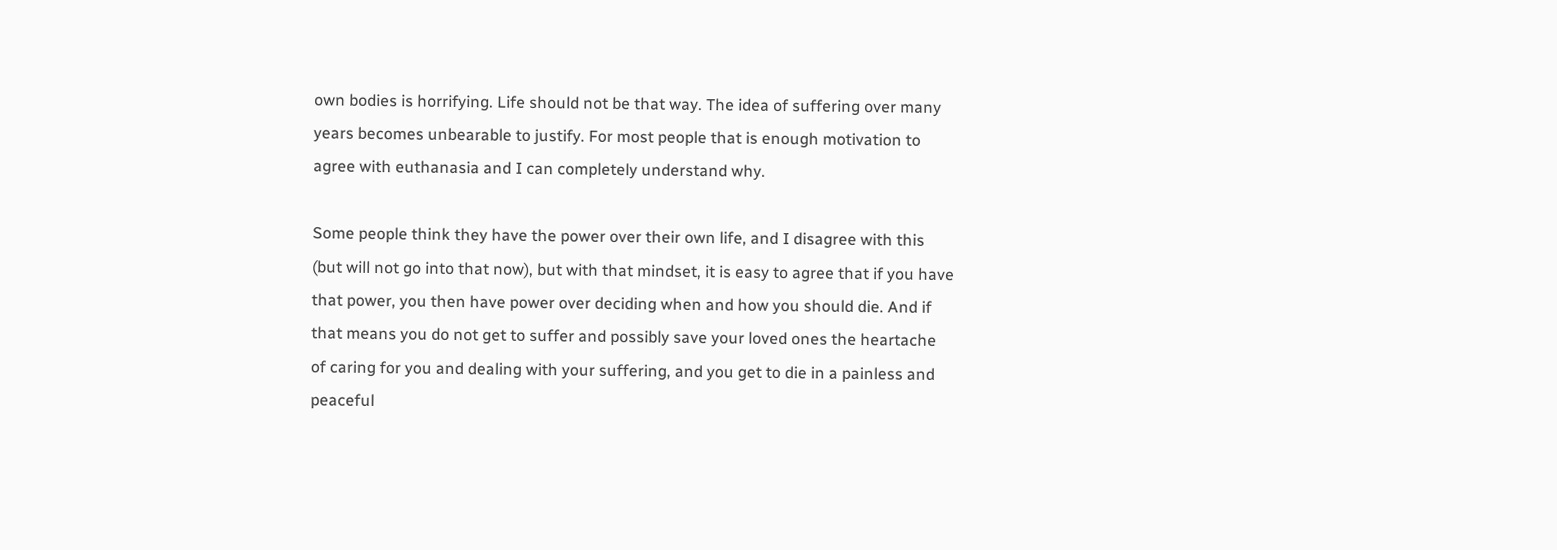own bodies is horrifying. Life should not be that way. The idea of suffering over many years becomes unbearable to justify. For most people that is enough motivation to agree with euthanasia and I can completely understand why.

Some people think they have the power over their own life, and I disagree with this (but will not go into that now), but with that mindset, it is easy to agree that if you have that power, you then have power over deciding when and how you should die. And if that means you do not get to suffer and possibly save your loved ones the heartache of caring for you and dealing with your suffering, and you get to die in a painless and peaceful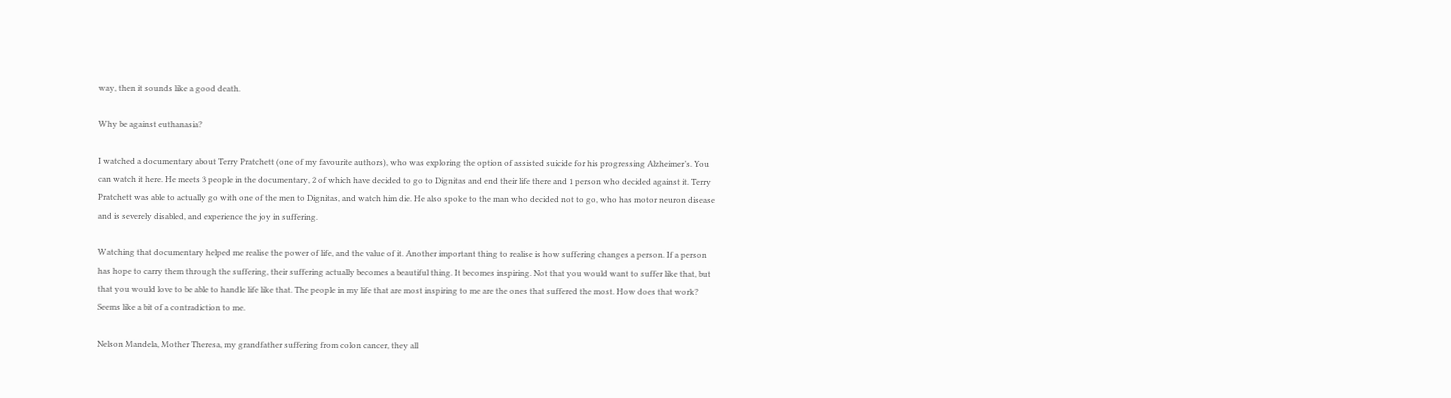way, then it sounds like a good death.

Why be against euthanasia?

I watched a documentary about Terry Pratchett (one of my favourite authors), who was exploring the option of assisted suicide for his progressing Alzheimer’s. You can watch it here. He meets 3 people in the documentary, 2 of which have decided to go to Dignitas and end their life there and 1 person who decided against it. Terry Pratchett was able to actually go with one of the men to Dignitas, and watch him die. He also spoke to the man who decided not to go, who has motor neuron disease and is severely disabled, and experience the joy in suffering.

Watching that documentary helped me realise the power of life, and the value of it. Another important thing to realise is how suffering changes a person. If a person has hope to carry them through the suffering, their suffering actually becomes a beautiful thing. It becomes inspiring. Not that you would want to suffer like that, but that you would love to be able to handle life like that. The people in my life that are most inspiring to me are the ones that suffered the most. How does that work? Seems like a bit of a contradiction to me.

Nelson Mandela, Mother Theresa, my grandfather suffering from colon cancer, they all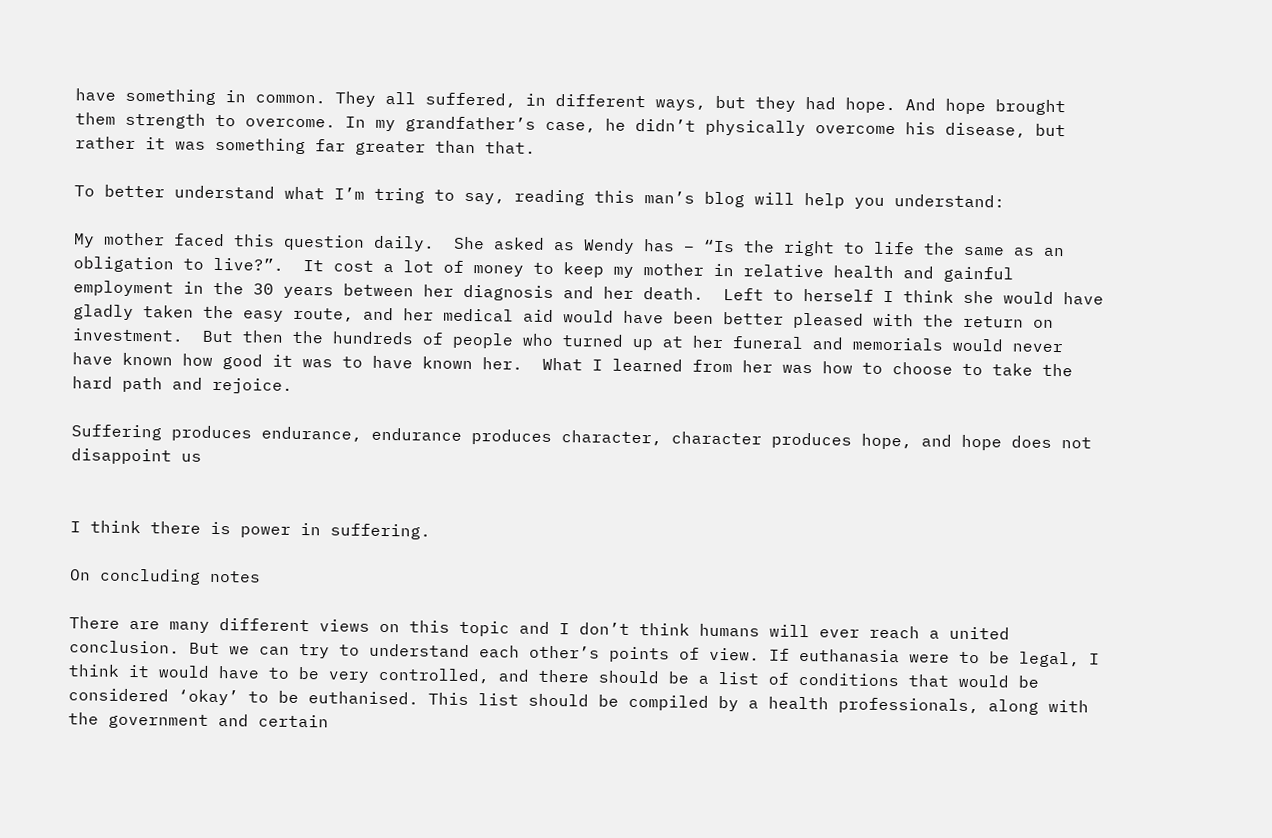have something in common. They all suffered, in different ways, but they had hope. And hope brought them strength to overcome. In my grandfather’s case, he didn’t physically overcome his disease, but rather it was something far greater than that.

To better understand what I’m tring to say, reading this man’s blog will help you understand:

My mother faced this question daily.  She asked as Wendy has – “Is the right to life the same as an obligation to live?”.  It cost a lot of money to keep my mother in relative health and gainful employment in the 30 years between her diagnosis and her death.  Left to herself I think she would have gladly taken the easy route, and her medical aid would have been better pleased with the return on investment.  But then the hundreds of people who turned up at her funeral and memorials would never have known how good it was to have known her.  What I learned from her was how to choose to take the hard path and rejoice.

Suffering produces endurance, endurance produces character, character produces hope, and hope does not disappoint us


I think there is power in suffering.

On concluding notes

There are many different views on this topic and I don’t think humans will ever reach a united conclusion. But we can try to understand each other’s points of view. If euthanasia were to be legal, I think it would have to be very controlled, and there should be a list of conditions that would be considered ‘okay’ to be euthanised. This list should be compiled by a health professionals, along with the government and certain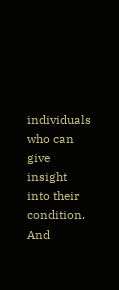individuals who can give insight into their condition. And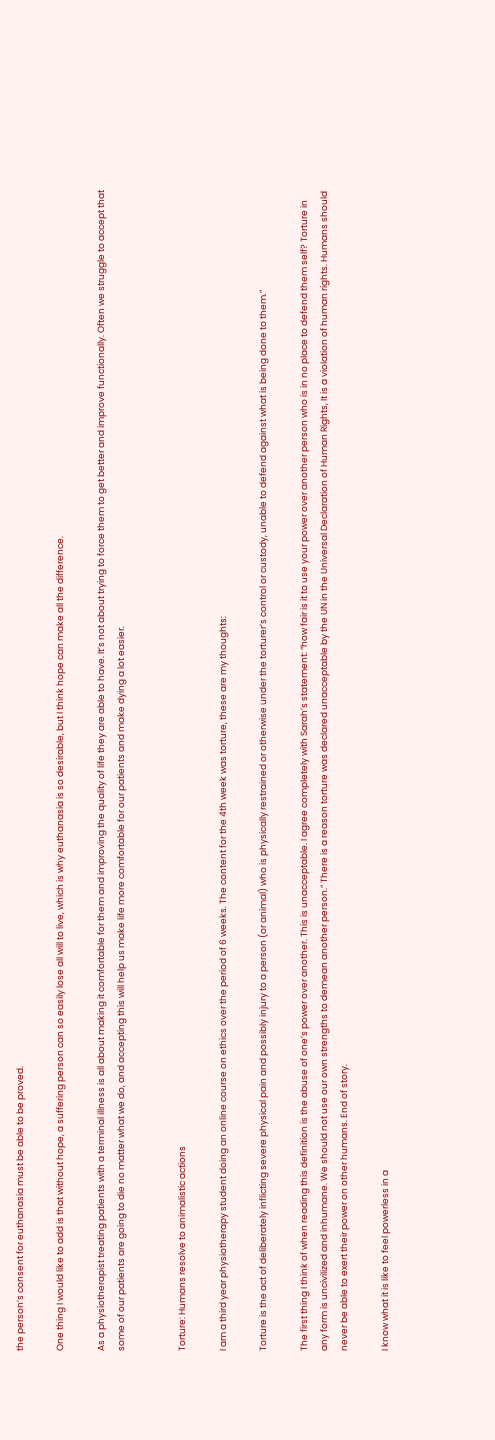the person’s consent for euthanasia must be able to be proved.

One thing I would like to add is that without hope, a suffering person can so easily lose all will to live, which is why euthanasia is so desirable, but I think hope can make all the difference.

As a physiotherapist treating patients with a terminal illness is all about making it comfortable for them and improving the quality of life they are able to have. It’s not about trying to force them to get better and improve functionally. Often we struggle to accept that some of our patients are going to die no matter what we do, and accepting this will help us make life more comfortable for our patients and make dying a lot easier.


Torture: Humans resolve to animalistic actions

I am a third year physiotherapy student doing an online course on ethics over the period of 6 weeks. The content for the 4th week was torture, these are my thoughts:

Torture is the act of deliberately inflicting severe physical pain and possibly injury to a person (or animal) who is physically restrained or otherwise under the torturer’s control or custody, unable to defend against what is being done to them.”

The first thing I think of when reading this definition is the abuse of one’s power over another. This is unacceptable. I agree completely with Sarah’s statement: “how fair is it to use your power over another person who is in no place to defend them self? Torture in any form is uncivilized and inhumane. We should not use our own strengths to demean another person.” There is a reason torture was declared unacceptable by the UN in the Universal Declaration of Human Rights, It is a violation of human rights. Humans should never be able to exert their power on other humans. End of story.

I know what it is like to feel powerless in a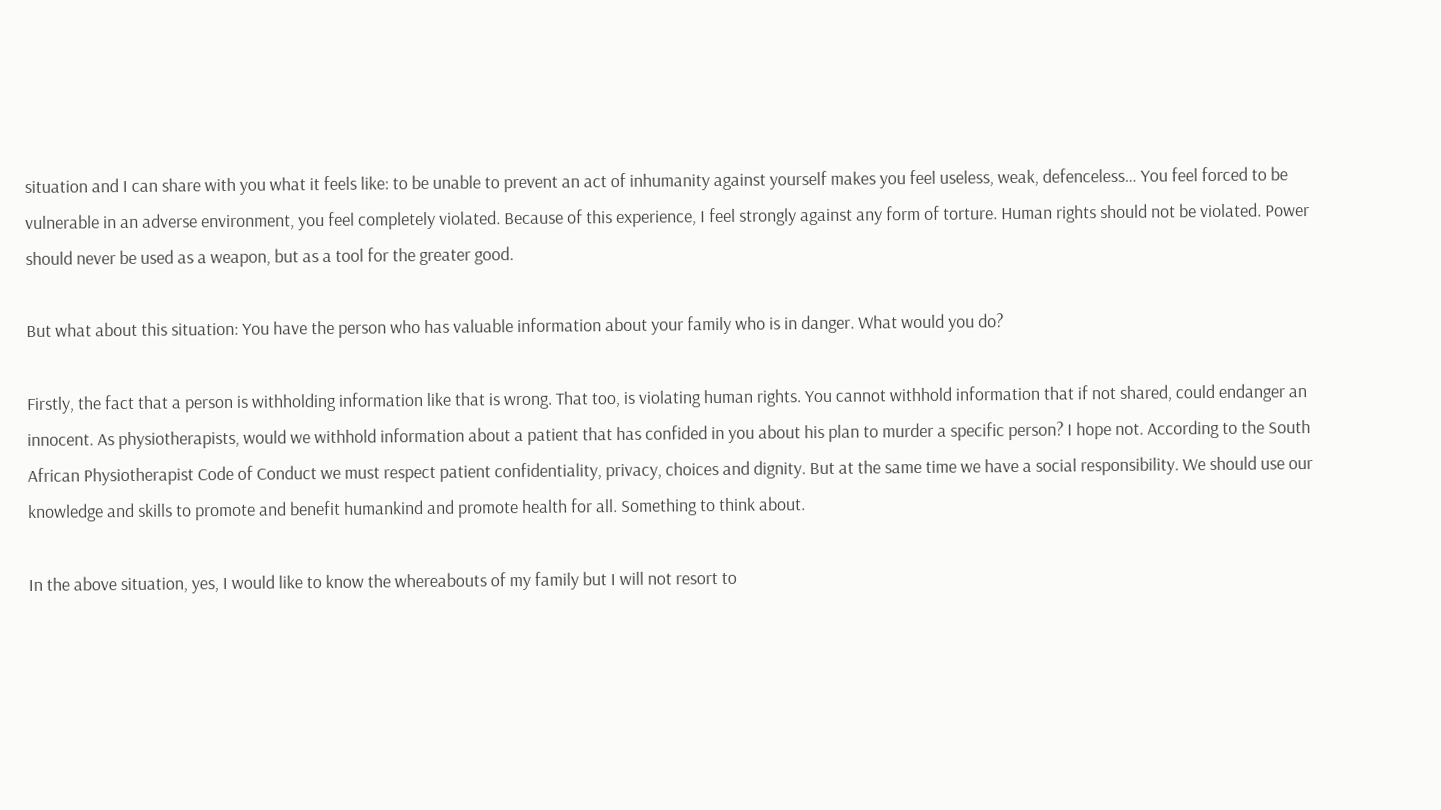situation and I can share with you what it feels like: to be unable to prevent an act of inhumanity against yourself makes you feel useless, weak, defenceless… You feel forced to be vulnerable in an adverse environment, you feel completely violated. Because of this experience, I feel strongly against any form of torture. Human rights should not be violated. Power should never be used as a weapon, but as a tool for the greater good.

But what about this situation: You have the person who has valuable information about your family who is in danger. What would you do?

Firstly, the fact that a person is withholding information like that is wrong. That too, is violating human rights. You cannot withhold information that if not shared, could endanger an innocent. As physiotherapists, would we withhold information about a patient that has confided in you about his plan to murder a specific person? I hope not. According to the South African Physiotherapist Code of Conduct we must respect patient confidentiality, privacy, choices and dignity. But at the same time we have a social responsibility. We should use our knowledge and skills to promote and benefit humankind and promote health for all. Something to think about.

In the above situation, yes, I would like to know the whereabouts of my family but I will not resort to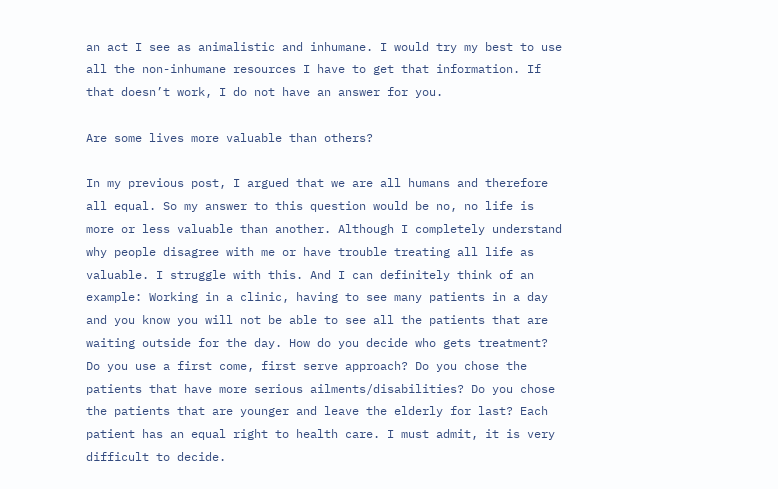an act I see as animalistic and inhumane. I would try my best to use all the non-inhumane resources I have to get that information. If that doesn’t work, I do not have an answer for you.

Are some lives more valuable than others?

In my previous post, I argued that we are all humans and therefore all equal. So my answer to this question would be no, no life is more or less valuable than another. Although I completely understand why people disagree with me or have trouble treating all life as valuable. I struggle with this. And I can definitely think of an example: Working in a clinic, having to see many patients in a day and you know you will not be able to see all the patients that are waiting outside for the day. How do you decide who gets treatment? Do you use a first come, first serve approach? Do you chose the patients that have more serious ailments/disabilities? Do you chose the patients that are younger and leave the elderly for last? Each patient has an equal right to health care. I must admit, it is very difficult to decide.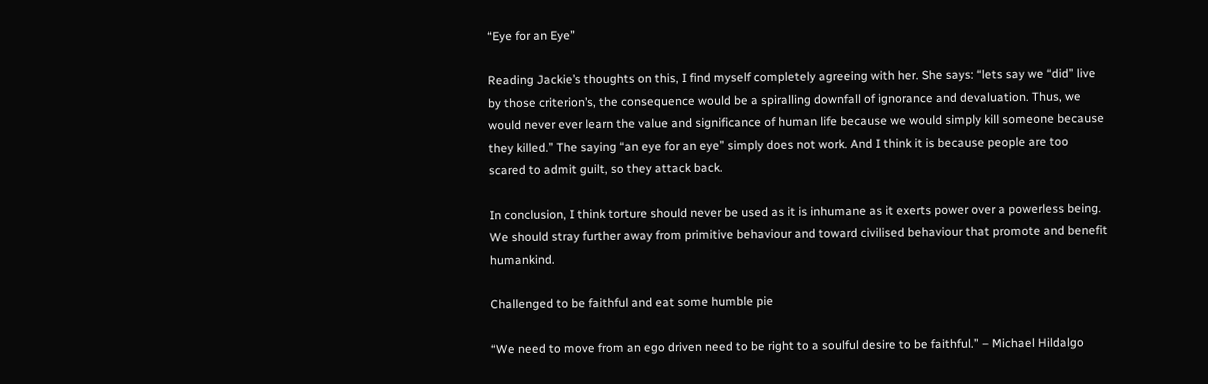“Eye for an Eye”

Reading Jackie’s thoughts on this, I find myself completely agreeing with her. She says: “lets say we “did” live by those criterion’s, the consequence would be a spiralling downfall of ignorance and devaluation. Thus, we would never ever learn the value and significance of human life because we would simply kill someone because they killed.” The saying “an eye for an eye” simply does not work. And I think it is because people are too scared to admit guilt, so they attack back.

In conclusion, I think torture should never be used as it is inhumane as it exerts power over a powerless being. We should stray further away from primitive behaviour and toward civilised behaviour that promote and benefit humankind.

Challenged to be faithful and eat some humble pie

“We need to move from an ego driven need to be right to a soulful desire to be faithful.” – Michael Hildalgo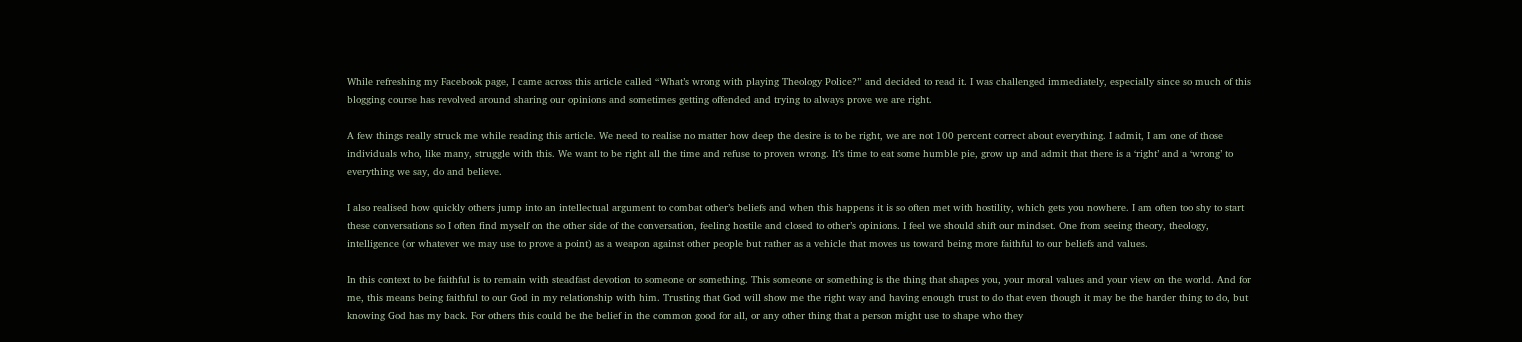While refreshing my Facebook page, I came across this article called “What’s wrong with playing Theology Police?” and decided to read it. I was challenged immediately, especially since so much of this blogging course has revolved around sharing our opinions and sometimes getting offended and trying to always prove we are right.

A few things really struck me while reading this article. We need to realise no matter how deep the desire is to be right, we are not 100 percent correct about everything. I admit, I am one of those individuals who, like many, struggle with this. We want to be right all the time and refuse to proven wrong. It’s time to eat some humble pie, grow up and admit that there is a ‘right’ and a ‘wrong’ to everything we say, do and believe.

I also realised how quickly others jump into an intellectual argument to combat other’s beliefs and when this happens it is so often met with hostility, which gets you nowhere. I am often too shy to start these conversations so I often find myself on the other side of the conversation, feeling hostile and closed to other’s opinions. I feel we should shift our mindset. One from seeing theory, theology, intelligence (or whatever we may use to prove a point) as a weapon against other people but rather as a vehicle that moves us toward being more faithful to our beliefs and values.

In this context to be faithful is to remain with steadfast devotion to someone or something. This someone or something is the thing that shapes you, your moral values and your view on the world. And for me, this means being faithful to our God in my relationship with him. Trusting that God will show me the right way and having enough trust to do that even though it may be the harder thing to do, but knowing God has my back. For others this could be the belief in the common good for all, or any other thing that a person might use to shape who they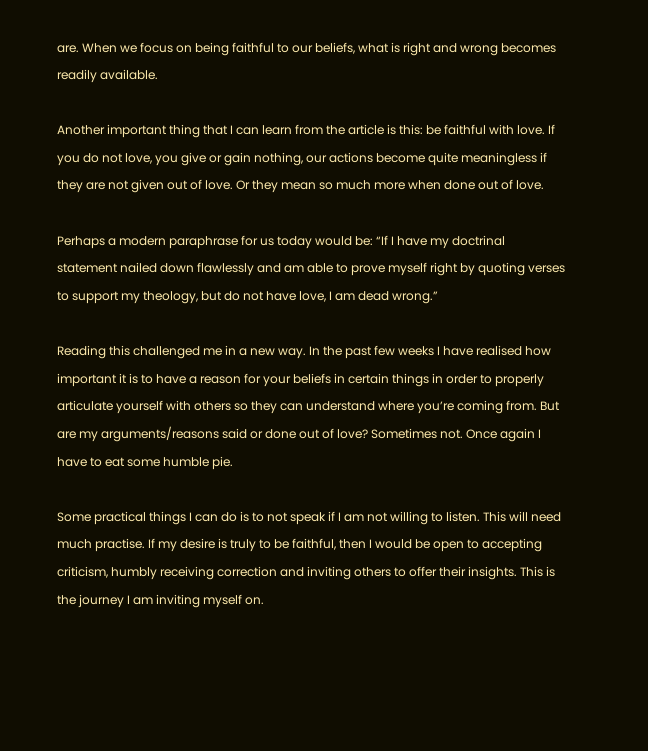are. When we focus on being faithful to our beliefs, what is right and wrong becomes readily available.

Another important thing that I can learn from the article is this: be faithful with love. If you do not love, you give or gain nothing, our actions become quite meaningless if they are not given out of love. Or they mean so much more when done out of love.

Perhaps a modern paraphrase for us today would be: “If I have my doctrinal statement nailed down flawlessly and am able to prove myself right by quoting verses to support my theology, but do not have love, I am dead wrong.”

Reading this challenged me in a new way. In the past few weeks I have realised how important it is to have a reason for your beliefs in certain things in order to properly articulate yourself with others so they can understand where you’re coming from. But are my arguments/reasons said or done out of love? Sometimes not. Once again I have to eat some humble pie.

Some practical things I can do is to not speak if I am not willing to listen. This will need much practise. If my desire is truly to be faithful, then I would be open to accepting criticism, humbly receiving correction and inviting others to offer their insights. This is the journey I am inviting myself on.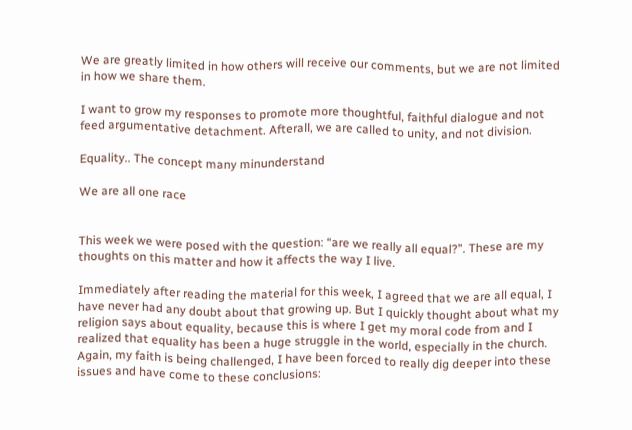We are greatly limited in how others will receive our comments, but we are not limited in how we share them.

I want to grow my responses to promote more thoughtful, faithful dialogue and not feed argumentative detachment. Afterall, we are called to unity, and not division.

Equality.. The concept many minunderstand

We are all one race


This week we were posed with the question: “are we really all equal?”. These are my thoughts on this matter and how it affects the way I live.

Immediately after reading the material for this week, I agreed that we are all equal, I have never had any doubt about that growing up. But I quickly thought about what my religion says about equality, because this is where I get my moral code from and I realized that equality has been a huge struggle in the world, especially in the church. Again, my faith is being challenged, I have been forced to really dig deeper into these issues and have come to these conclusions: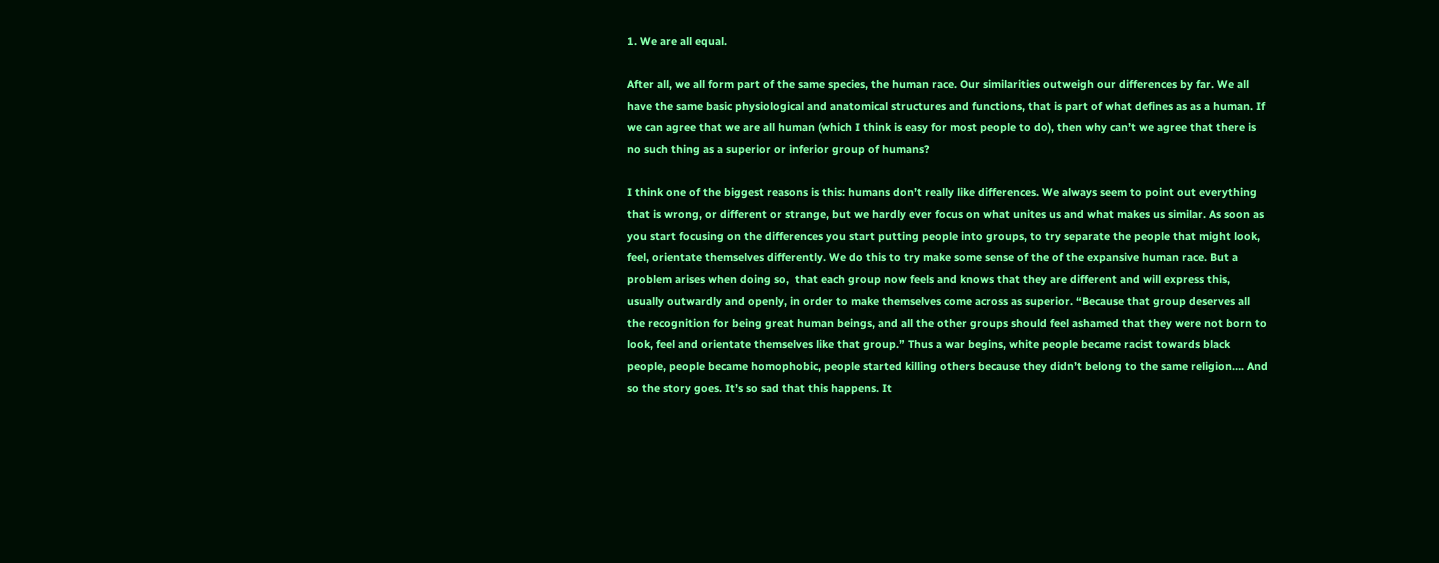1. We are all equal.

After all, we all form part of the same species, the human race. Our similarities outweigh our differences by far. We all have the same basic physiological and anatomical structures and functions, that is part of what defines as as a human. If we can agree that we are all human (which I think is easy for most people to do), then why can’t we agree that there is no such thing as a superior or inferior group of humans?

I think one of the biggest reasons is this: humans don’t really like differences. We always seem to point out everything that is wrong, or different or strange, but we hardly ever focus on what unites us and what makes us similar. As soon as you start focusing on the differences you start putting people into groups, to try separate the people that might look, feel, orientate themselves differently. We do this to try make some sense of the of the expansive human race. But a problem arises when doing so,  that each group now feels and knows that they are different and will express this, usually outwardly and openly, in order to make themselves come across as superior. “Because that group deserves all the recognition for being great human beings, and all the other groups should feel ashamed that they were not born to look, feel and orientate themselves like that group.” Thus a war begins, white people became racist towards black people, people became homophobic, people started killing others because they didn’t belong to the same religion…. And so the story goes. It’s so sad that this happens. It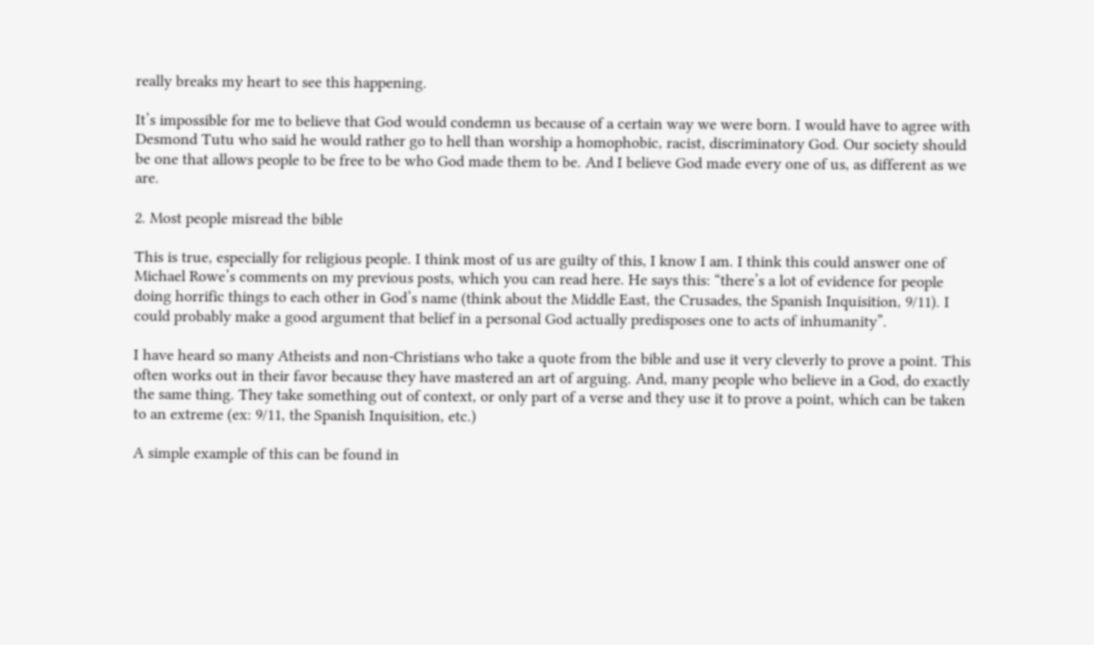really breaks my heart to see this happening.

It’s impossible for me to believe that God would condemn us because of a certain way we were born. I would have to agree with Desmond Tutu who said he would rather go to hell than worship a homophobic, racist, discriminatory God. Our society should be one that allows people to be free to be who God made them to be. And I believe God made every one of us, as different as we are.

2. Most people misread the bible

This is true, especially for religious people. I think most of us are guilty of this, I know I am. I think this could answer one of Michael Rowe’s comments on my previous posts, which you can read here. He says this: “there’s a lot of evidence for people doing horrific things to each other in God’s name (think about the Middle East, the Crusades, the Spanish Inquisition, 9/11). I could probably make a good argument that belief in a personal God actually predisposes one to acts of inhumanity”.

I have heard so many Atheists and non-Christians who take a quote from the bible and use it very cleverly to prove a point. This often works out in their favor because they have mastered an art of arguing. And, many people who believe in a God, do exactly the same thing. They take something out of context, or only part of a verse and they use it to prove a point, which can be taken to an extreme (ex: 9/11, the Spanish Inquisition, etc.)

A simple example of this can be found in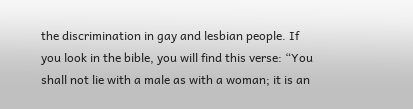the discrimination in gay and lesbian people. If you look in the bible, you will find this verse: “You shall not lie with a male as with a woman; it is an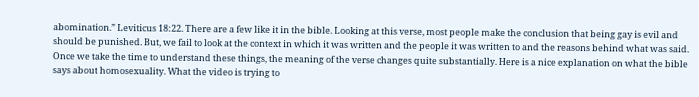abomination.” Leviticus 18:22. There are a few like it in the bible. Looking at this verse, most people make the conclusion that being gay is evil and should be punished. But, we fail to look at the context in which it was written and the people it was written to and the reasons behind what was said. Once we take the time to understand these things, the meaning of the verse changes quite substantially. Here is a nice explanation on what the bible says about homosexuality. What the video is trying to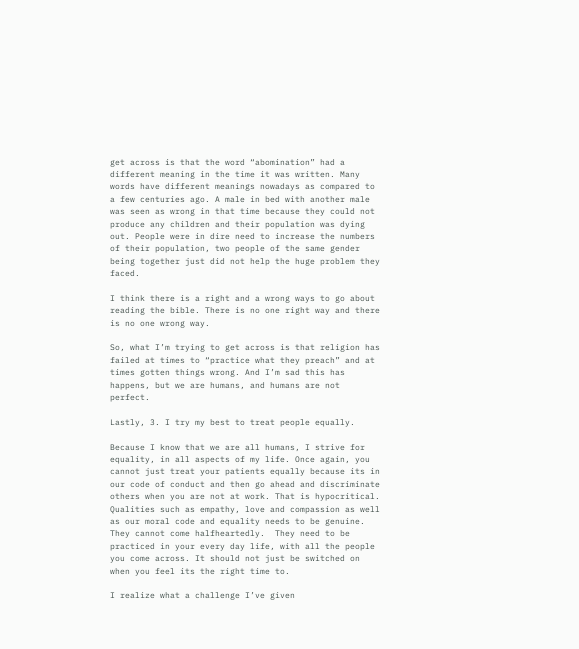get across is that the word “abomination” had a different meaning in the time it was written. Many words have different meanings nowadays as compared to a few centuries ago. A male in bed with another male was seen as wrong in that time because they could not produce any children and their population was dying out. People were in dire need to increase the numbers of their population, two people of the same gender being together just did not help the huge problem they faced.

I think there is a right and a wrong ways to go about reading the bible. There is no one right way and there is no one wrong way.

So, what I’m trying to get across is that religion has failed at times to “practice what they preach” and at times gotten things wrong. And I’m sad this has happens, but we are humans, and humans are not perfect.

Lastly, 3. I try my best to treat people equally.

Because I know that we are all humans, I strive for equality, in all aspects of my life. Once again, you cannot just treat your patients equally because its in our code of conduct and then go ahead and discriminate others when you are not at work. That is hypocritical. Qualities such as empathy, love and compassion as well as our moral code and equality needs to be genuine. They cannot come halfheartedly.  They need to be practiced in your every day life, with all the people you come across. It should not just be switched on when you feel its the right time to.

I realize what a challenge I’ve given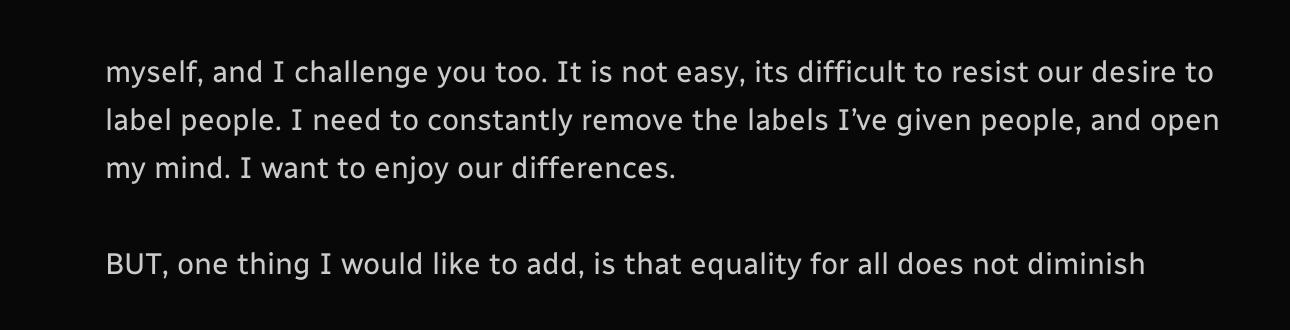myself, and I challenge you too. It is not easy, its difficult to resist our desire to label people. I need to constantly remove the labels I’ve given people, and open my mind. I want to enjoy our differences.

BUT, one thing I would like to add, is that equality for all does not diminish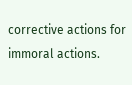corrective actions for immoral actions.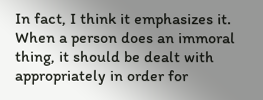In fact, I think it emphasizes it. When a person does an immoral thing, it should be dealt with appropriately in order for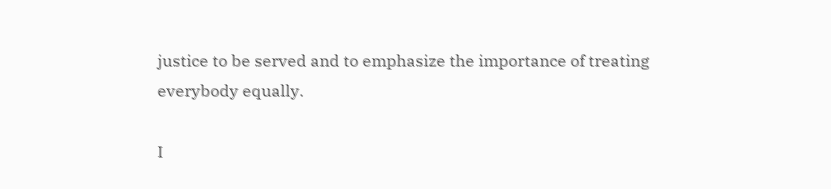justice to be served and to emphasize the importance of treating everybody equally.

I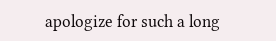apologize for such a long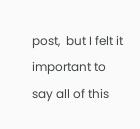post,  but I felt it important to say all of this